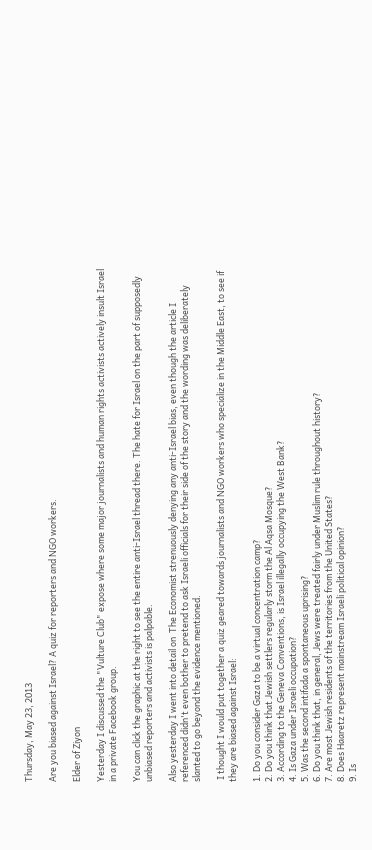Thursday, May 23, 2013

Are you biased against Israel? A quiz for reporters and NGO workers.

Elder of Ziyon

Yesterday I discussed the "Vulture Club" expose where some major journalists and human rights activists actively insult Israel in a private Facebook group.

You can click the graphic at the right to see the entire anti-Israel thread there. The hate for Israel on the part of supposedly unbiased reporters and activists is palpable.

Also yesterday I went into detail on  The Economist strenuously denying any anti-Israel bias, even though the article I referenced didn't even bother to pretend to ask Israeli officials for their side of the story and the wording was deliberately slanted to go beyond the evidence mentioned.

 I thought I would put together a quiz geared towards journalists and NGO workers who specialize in the Middle East, to see if they are biased against Israel:

1. Do you consider Gaza to be a virtual concentration camp?
2. Do you think that Jewish settlers regularly storm the Al Aqsa Mosque?
3. According to the Geneva Conventions, is Israel illegally occupying the West Bank?
4. Is Gaza under Israeli occupation?
5. Was the second intifada a spontaneous uprising?
6. Do you think that, in general, Jews were treated fairly under Muslim rule throughout history?
7. Are most Jewish residents of the territories from the United States?
8. Does Haaretz represent mainstream Israeli political opinion?
9. Is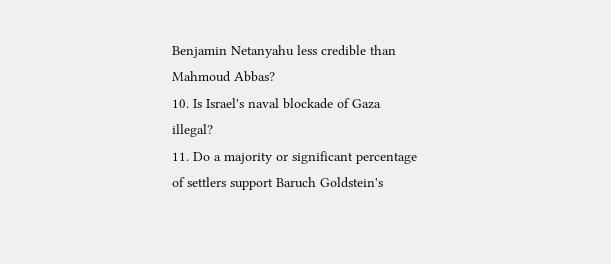Benjamin Netanyahu less credible than Mahmoud Abbas?
10. Is Israel's naval blockade of Gaza illegal?
11. Do a majority or significant percentage of settlers support Baruch Goldstein's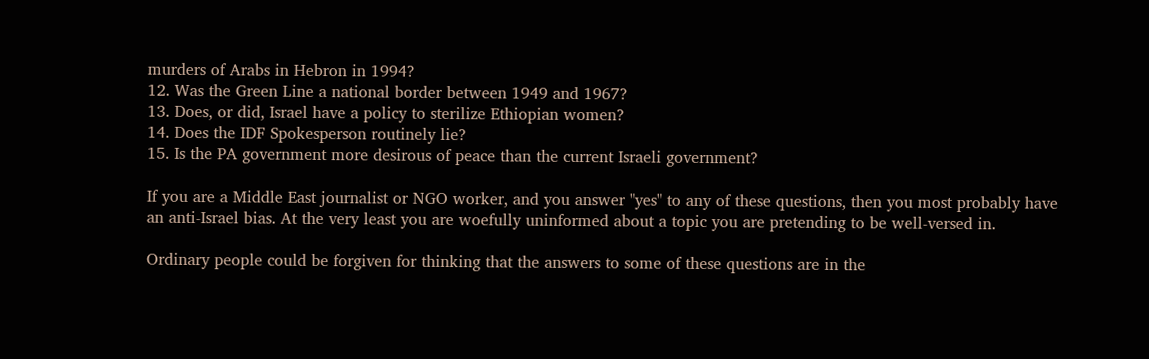murders of Arabs in Hebron in 1994?
12. Was the Green Line a national border between 1949 and 1967?
13. Does, or did, Israel have a policy to sterilize Ethiopian women?
14. Does the IDF Spokesperson routinely lie?
15. Is the PA government more desirous of peace than the current Israeli government?

If you are a Middle East journalist or NGO worker, and you answer "yes" to any of these questions, then you most probably have an anti-Israel bias. At the very least you are woefully uninformed about a topic you are pretending to be well-versed in.

Ordinary people could be forgiven for thinking that the answers to some of these questions are in the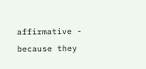affirmative - because they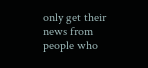only get their news from people who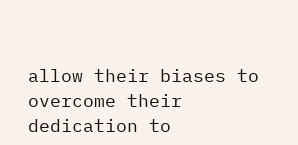allow their biases to overcome their dedication to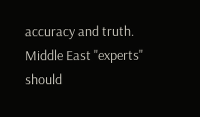accuracy and truth. Middle East "experts" should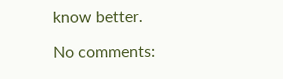know better.

No comments: